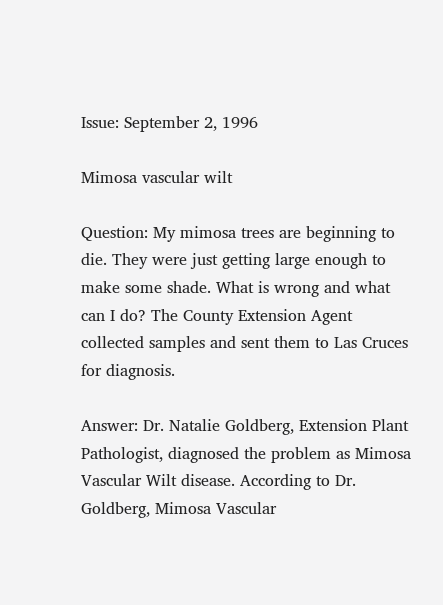Issue: September 2, 1996

Mimosa vascular wilt

Question: My mimosa trees are beginning to die. They were just getting large enough to make some shade. What is wrong and what can I do? The County Extension Agent collected samples and sent them to Las Cruces for diagnosis.

Answer: Dr. Natalie Goldberg, Extension Plant Pathologist, diagnosed the problem as Mimosa Vascular Wilt disease. According to Dr. Goldberg, Mimosa Vascular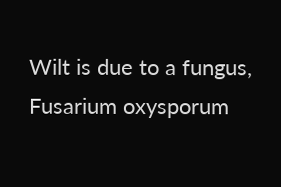Wilt is due to a fungus, Fusarium oxysporum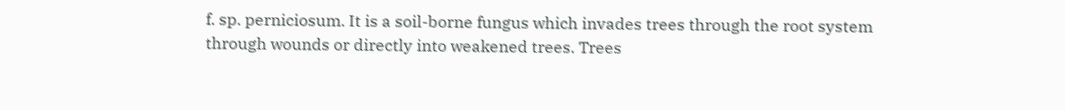f. sp. perniciosum. It is a soil-borne fungus which invades trees through the root system through wounds or directly into weakened trees. Trees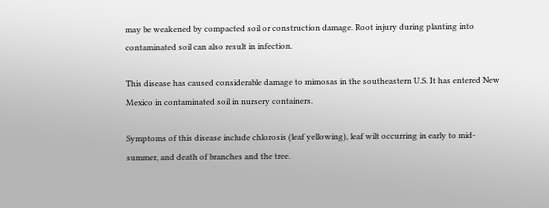may be weakened by compacted soil or construction damage. Root injury during planting into contaminated soil can also result in infection.

This disease has caused considerable damage to mimosas in the southeastern U.S. It has entered New Mexico in contaminated soil in nursery containers.

Symptoms of this disease include chlorosis (leaf yellowing), leaf wilt occurring in early to mid-summer, and death of branches and the tree.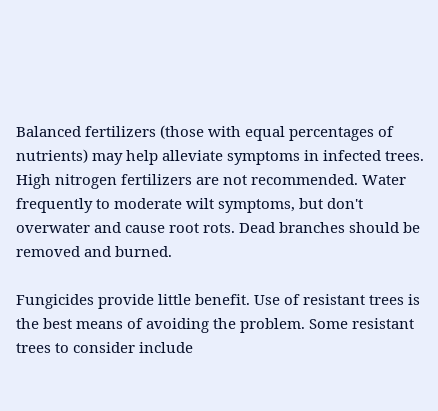Balanced fertilizers (those with equal percentages of nutrients) may help alleviate symptoms in infected trees. High nitrogen fertilizers are not recommended. Water frequently to moderate wilt symptoms, but don't overwater and cause root rots. Dead branches should be removed and burned.

Fungicides provide little benefit. Use of resistant trees is the best means of avoiding the problem. Some resistant trees to consider include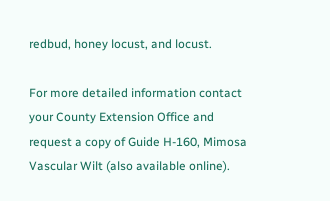redbud, honey locust, and locust.

For more detailed information contact your County Extension Office and request a copy of Guide H-160, Mimosa Vascular Wilt (also available online).